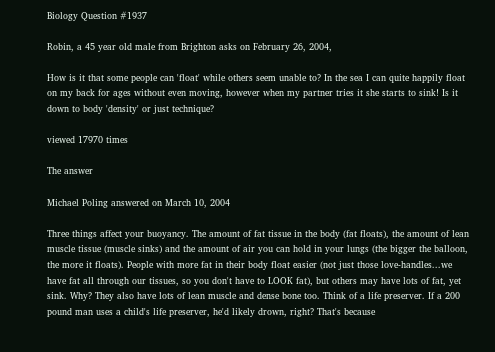Biology Question #1937

Robin, a 45 year old male from Brighton asks on February 26, 2004,

How is it that some people can 'float' while others seem unable to? In the sea I can quite happily float on my back for ages without even moving, however when my partner tries it she starts to sink! Is it down to body 'density' or just technique?

viewed 17970 times

The answer

Michael Poling answered on March 10, 2004

Three things affect your buoyancy. The amount of fat tissue in the body (fat floats), the amount of lean muscle tissue (muscle sinks) and the amount of air you can hold in your lungs (the bigger the balloon, the more it floats). People with more fat in their body float easier (not just those love-handles...we have fat all through our tissues, so you don't have to LOOK fat), but others may have lots of fat, yet sink. Why? They also have lots of lean muscle and dense bone too. Think of a life preserver. If a 200 pound man uses a child's life preserver, he'd likely drown, right? That's because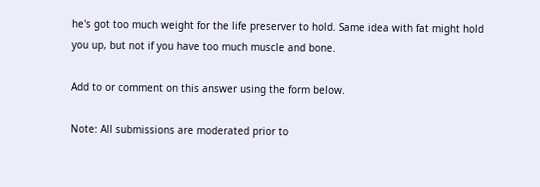he's got too much weight for the life preserver to hold. Same idea with fat might hold you up, but not if you have too much muscle and bone.

Add to or comment on this answer using the form below.

Note: All submissions are moderated prior to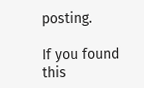posting.

If you found this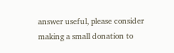answer useful, please consider making a small donation to